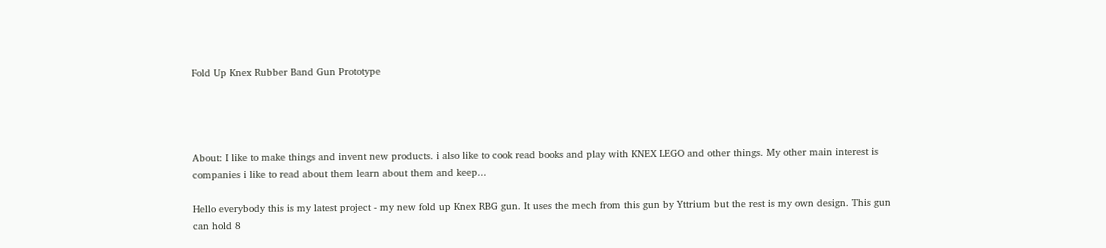Fold Up Knex Rubber Band Gun Prototype




About: I like to make things and invent new products. i also like to cook read books and play with KNEX LEGO and other things. My other main interest is companies i like to read about them learn about them and keep...

Hello everybody this is my latest project - my new fold up Knex RBG gun. It uses the mech from this gun by Yttrium but the rest is my own design. This gun can hold 8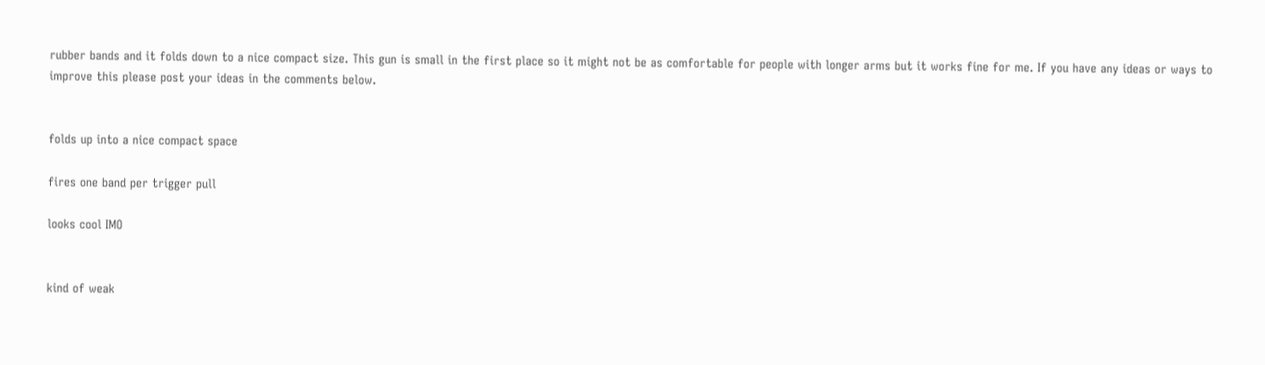rubber bands and it folds down to a nice compact size. This gun is small in the first place so it might not be as comfortable for people with longer arms but it works fine for me. If you have any ideas or ways to improve this please post your ideas in the comments below.


folds up into a nice compact space

fires one band per trigger pull

looks cool IMO


kind of weak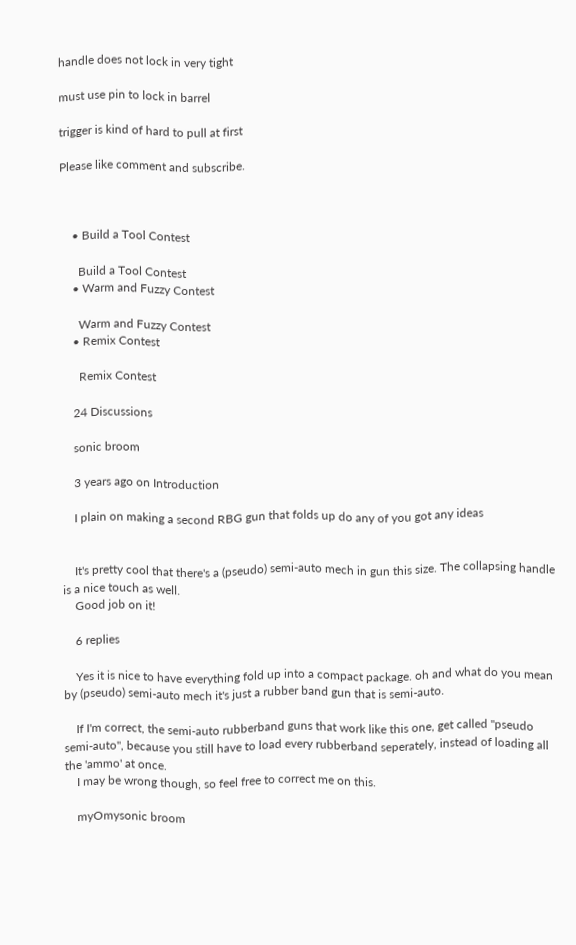handle does not lock in very tight

must use pin to lock in barrel

trigger is kind of hard to pull at first

Please like comment and subscribe.



    • Build a Tool Contest

      Build a Tool Contest
    • Warm and Fuzzy Contest

      Warm and Fuzzy Contest
    • Remix Contest

      Remix Contest

    24 Discussions

    sonic broom

    3 years ago on Introduction

    I plain on making a second RBG gun that folds up do any of you got any ideas


    It's pretty cool that there's a (pseudo) semi-auto mech in gun this size. The collapsing handle is a nice touch as well.
    Good job on it!

    6 replies

    Yes it is nice to have everything fold up into a compact package. oh and what do you mean by (pseudo) semi-auto mech it's just a rubber band gun that is semi-auto.

    If I'm correct, the semi-auto rubberband guns that work like this one, get called "pseudo semi-auto", because you still have to load every rubberband seperately, instead of loading all the 'ammo' at once.
    I may be wrong though, so feel free to correct me on this.

    myOmysonic broom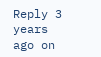Reply 3 years ago on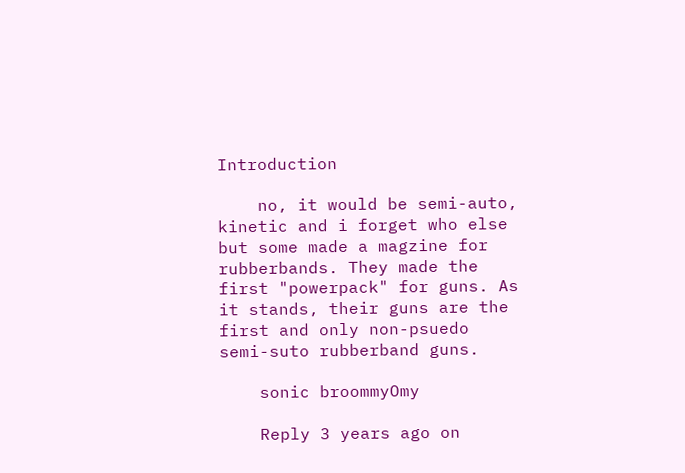Introduction

    no, it would be semi-auto, kinetic and i forget who else but some made a magzine for rubberbands. They made the first "powerpack" for guns. As it stands, their guns are the first and only non-psuedo semi-suto rubberband guns.

    sonic broommyOmy

    Reply 3 years ago on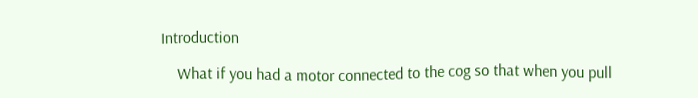Introduction

    What if you had a motor connected to the cog so that when you pull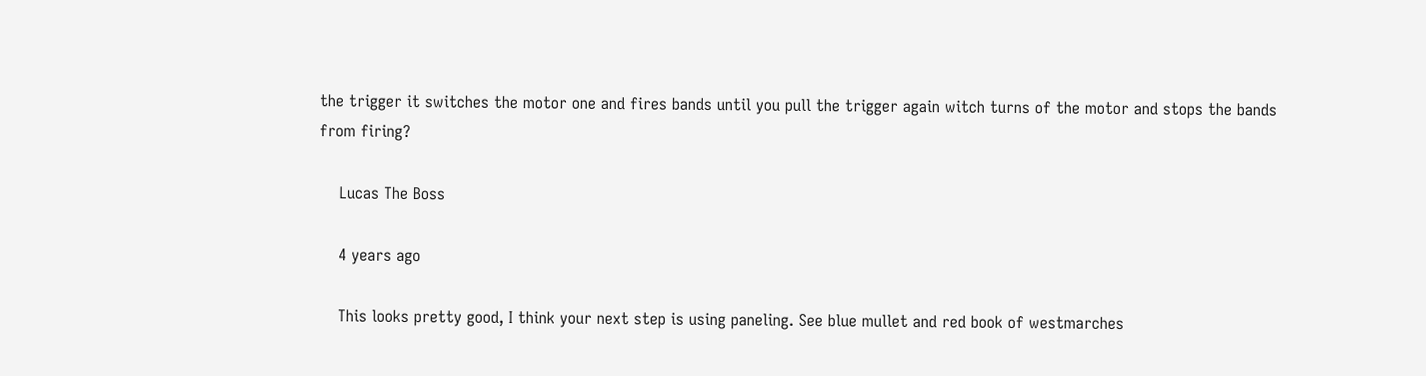the trigger it switches the motor one and fires bands until you pull the trigger again witch turns of the motor and stops the bands from firing?

    Lucas The Boss

    4 years ago

    This looks pretty good, I think your next step is using paneling. See blue mullet and red book of westmarches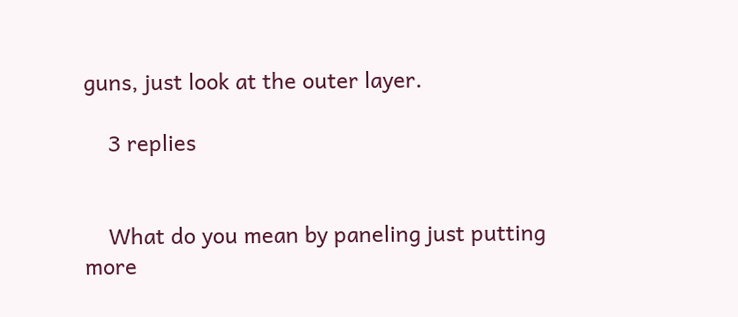guns, just look at the outer layer.

    3 replies


    What do you mean by paneling just putting more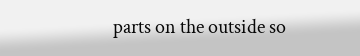parts on the outside so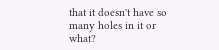that it doesn't have so many holes in it or what?